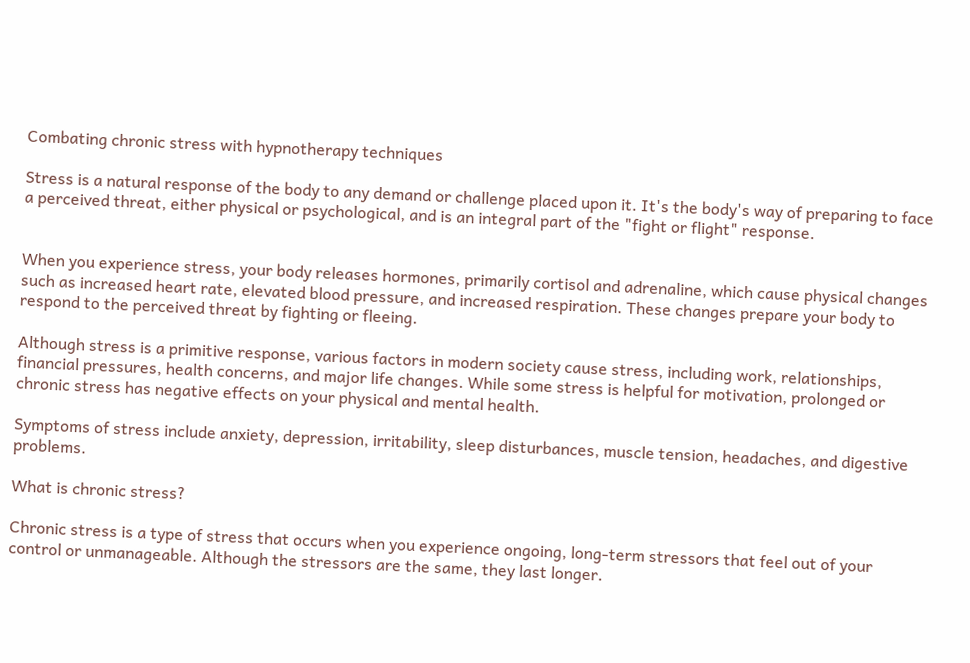Combating chronic stress with hypnotherapy techniques

Stress is a natural response of the body to any demand or challenge placed upon it. It's the body's way of preparing to face a perceived threat, either physical or psychological, and is an integral part of the "fight or flight" response.


When you experience stress, your body releases hormones, primarily cortisol and adrenaline, which cause physical changes such as increased heart rate, elevated blood pressure, and increased respiration. These changes prepare your body to respond to the perceived threat by fighting or fleeing.

Although stress is a primitive response, various factors in modern society cause stress, including work, relationships, financial pressures, health concerns, and major life changes. While some stress is helpful for motivation, prolonged or chronic stress has negative effects on your physical and mental health.

Symptoms of stress include anxiety, depression, irritability, sleep disturbances, muscle tension, headaches, and digestive problems.

What is chronic stress?

Chronic stress is a type of stress that occurs when you experience ongoing, long-term stressors that feel out of your control or unmanageable. Although the stressors are the same, they last longer.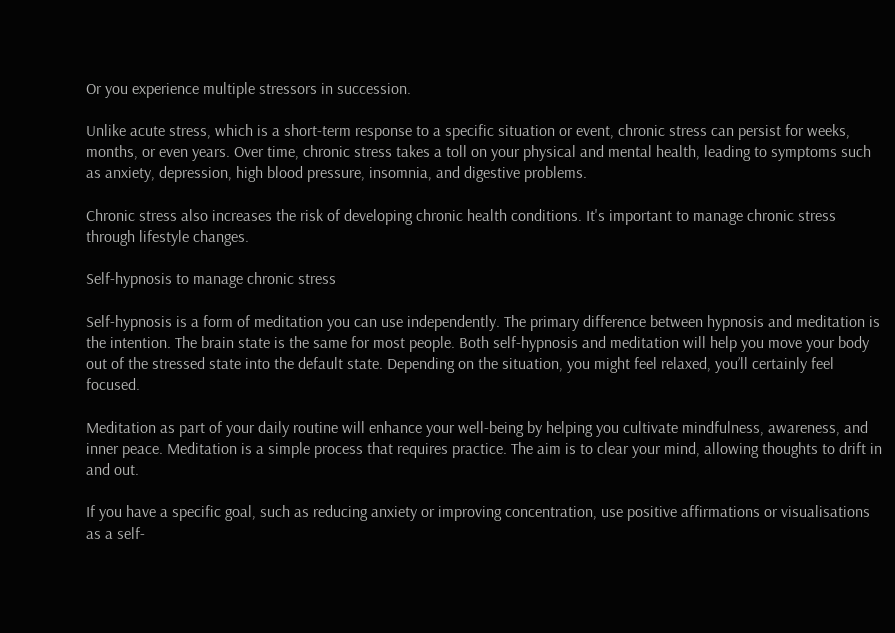Or you experience multiple stressors in succession.

Unlike acute stress, which is a short-term response to a specific situation or event, chronic stress can persist for weeks, months, or even years. Over time, chronic stress takes a toll on your physical and mental health, leading to symptoms such as anxiety, depression, high blood pressure, insomnia, and digestive problems.

Chronic stress also increases the risk of developing chronic health conditions. It's important to manage chronic stress through lifestyle changes.

Self-hypnosis to manage chronic stress

Self-hypnosis is a form of meditation you can use independently. The primary difference between hypnosis and meditation is the intention. The brain state is the same for most people. Both self-hypnosis and meditation will help you move your body out of the stressed state into the default state. Depending on the situation, you might feel relaxed, you’ll certainly feel focused.

Meditation as part of your daily routine will enhance your well-being by helping you cultivate mindfulness, awareness, and inner peace. Meditation is a simple process that requires practice. The aim is to clear your mind, allowing thoughts to drift in and out.

If you have a specific goal, such as reducing anxiety or improving concentration, use positive affirmations or visualisations as a self-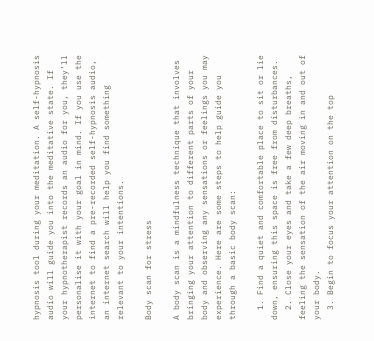hypnosis tool during your meditation. A self-hypnosis audio will guide you into the meditative state. If your hypnotherapist records an audio for you, they’ll personalise it with your goal in mind. If you use the internet to find a pre-recorded self-hypnosis audio, an internet search will help you find something relevant to your intentions.

Body scan for stress

A body scan is a mindfulness technique that involves bringing your attention to different parts of your body and observing any sensations or feelings you may experience. Here are some steps to help guide you through a basic body scan:

  1. Find a quiet and comfortable place to sit or lie down, ensuring this space is free from disturbances.
  2. Close your eyes and take a few deep breaths, feeling the sensation of the air moving in and out of your body.
  3. Begin to focus your attention on the top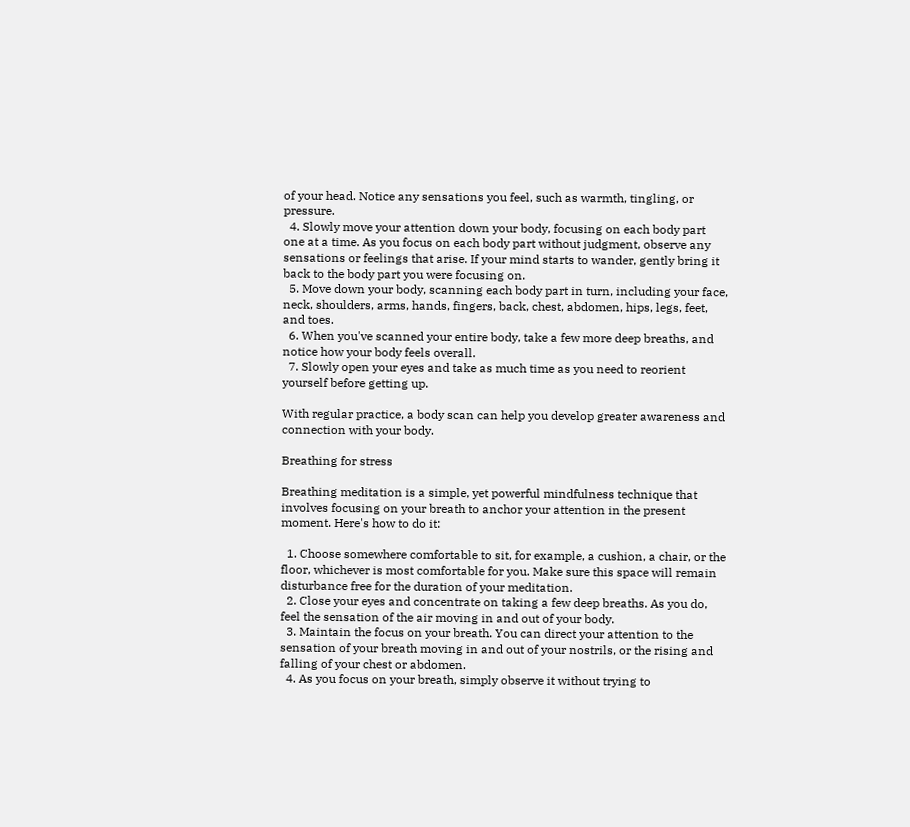of your head. Notice any sensations you feel, such as warmth, tingling, or pressure.
  4. Slowly move your attention down your body, focusing on each body part one at a time. As you focus on each body part without judgment, observe any sensations or feelings that arise. If your mind starts to wander, gently bring it back to the body part you were focusing on.
  5. Move down your body, scanning each body part in turn, including your face, neck, shoulders, arms, hands, fingers, back, chest, abdomen, hips, legs, feet, and toes.
  6. When you've scanned your entire body, take a few more deep breaths, and notice how your body feels overall.
  7. Slowly open your eyes and take as much time as you need to reorient yourself before getting up.

With regular practice, a body scan can help you develop greater awareness and connection with your body.

Breathing for stress

Breathing meditation is a simple, yet powerful mindfulness technique that involves focusing on your breath to anchor your attention in the present moment. Here's how to do it:

  1. Choose somewhere comfortable to sit, for example, a cushion, a chair, or the floor, whichever is most comfortable for you. Make sure this space will remain disturbance free for the duration of your meditation.
  2. Close your eyes and concentrate on taking a few deep breaths. As you do, feel the sensation of the air moving in and out of your body.
  3. Maintain the focus on your breath. You can direct your attention to the sensation of your breath moving in and out of your nostrils, or the rising and falling of your chest or abdomen.
  4. As you focus on your breath, simply observe it without trying to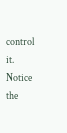control it. Notice the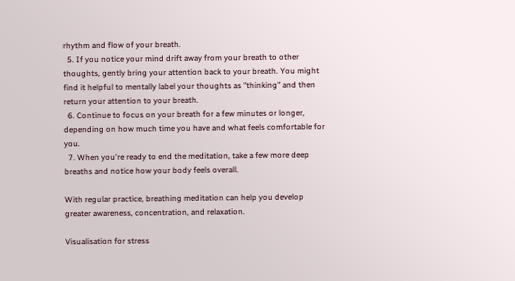rhythm and flow of your breath.
  5. If you notice your mind drift away from your breath to other thoughts, gently bring your attention back to your breath. You might find it helpful to mentally label your thoughts as "thinking" and then return your attention to your breath.
  6. Continue to focus on your breath for a few minutes or longer, depending on how much time you have and what feels comfortable for you.
  7. When you're ready to end the meditation, take a few more deep breaths and notice how your body feels overall.

With regular practice, breathing meditation can help you develop greater awareness, concentration, and relaxation.

Visualisation for stress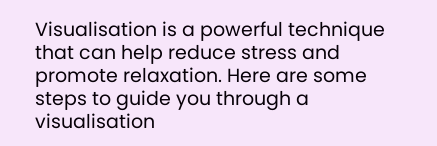Visualisation is a powerful technique that can help reduce stress and promote relaxation. Here are some steps to guide you through a visualisation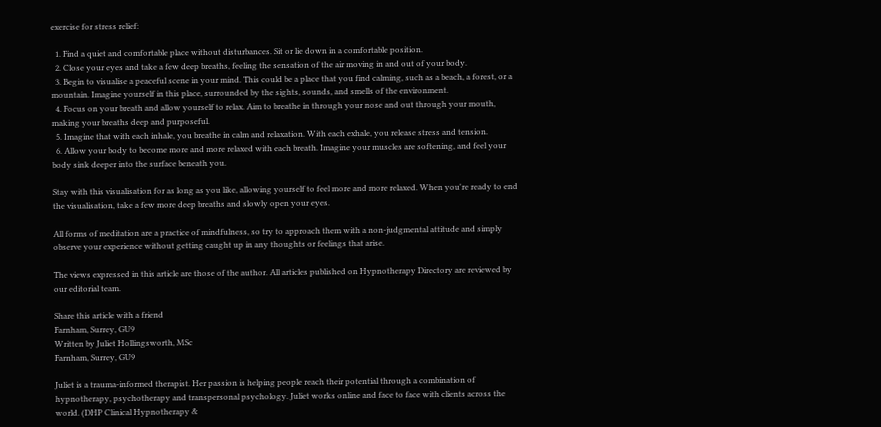exercise for stress relief:

  1. Find a quiet and comfortable place without disturbances. Sit or lie down in a comfortable position.
  2. Close your eyes and take a few deep breaths, feeling the sensation of the air moving in and out of your body.
  3. Begin to visualise a peaceful scene in your mind. This could be a place that you find calming, such as a beach, a forest, or a mountain. Imagine yourself in this place, surrounded by the sights, sounds, and smells of the environment.
  4. Focus on your breath and allow yourself to relax. Aim to breathe in through your nose and out through your mouth, making your breaths deep and purposeful.
  5. Imagine that with each inhale, you breathe in calm and relaxation. With each exhale, you release stress and tension.
  6. Allow your body to become more and more relaxed with each breath. Imagine your muscles are softening, and feel your body sink deeper into the surface beneath you.

Stay with this visualisation for as long as you like, allowing yourself to feel more and more relaxed. When you're ready to end the visualisation, take a few more deep breaths and slowly open your eyes.

All forms of meditation are a practice of mindfulness, so try to approach them with a non-judgmental attitude and simply observe your experience without getting caught up in any thoughts or feelings that arise.

The views expressed in this article are those of the author. All articles published on Hypnotherapy Directory are reviewed by our editorial team.

Share this article with a friend
Farnham, Surrey, GU9
Written by Juliet Hollingsworth, MSc
Farnham, Surrey, GU9

Juliet is a trauma-informed therapist. Her passion is helping people reach their potential through a combination of hypnotherapy, psychotherapy and transpersonal psychology. Juliet works online and face to face with clients across the world. (DHP Clinical Hypnotherapy &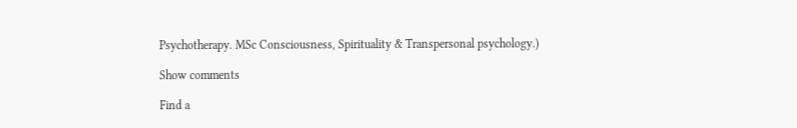Psychotherapy. MSc Consciousness, Spirituality & Transpersonal psychology.)

Show comments

Find a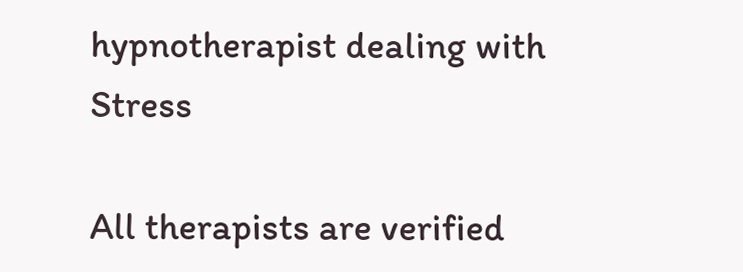hypnotherapist dealing with Stress

All therapists are verified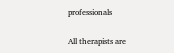professionals

All therapists are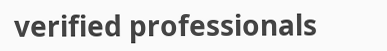verified professionals